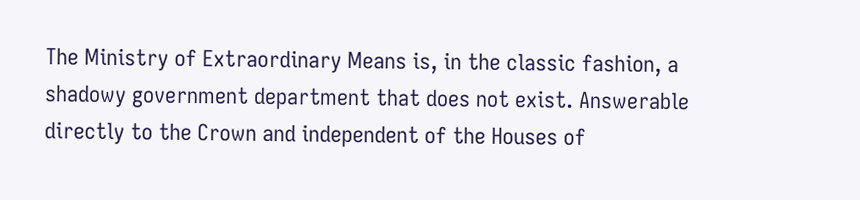The Ministry of Extraordinary Means is, in the classic fashion, a shadowy government department that does not exist. Answerable directly to the Crown and independent of the Houses of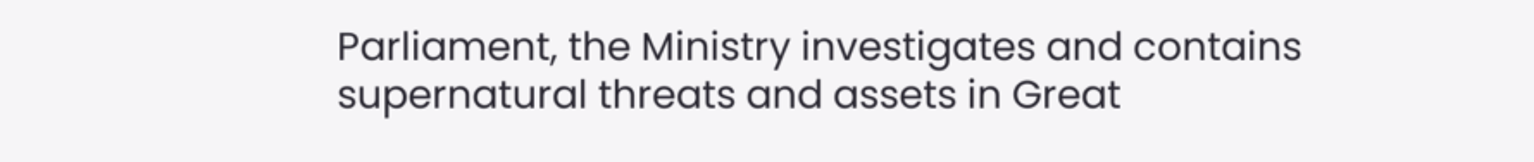Parliament, the Ministry investigates and contains supernatural threats and assets in Great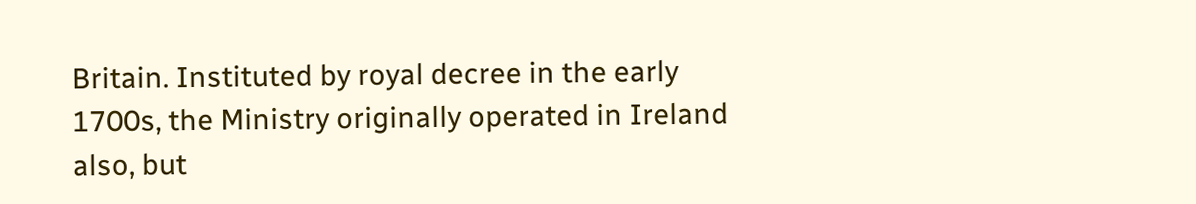Britain. Instituted by royal decree in the early 1700s, the Ministry originally operated in Ireland also, but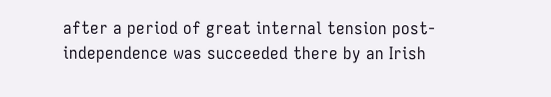after a period of great internal tension post-independence was succeeded there by an Irish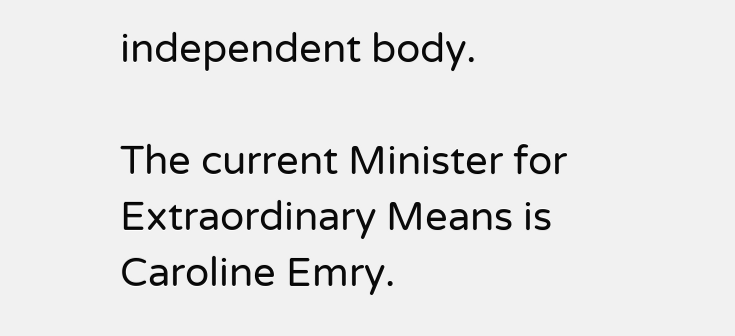independent body.

The current Minister for Extraordinary Means is Caroline Emry.